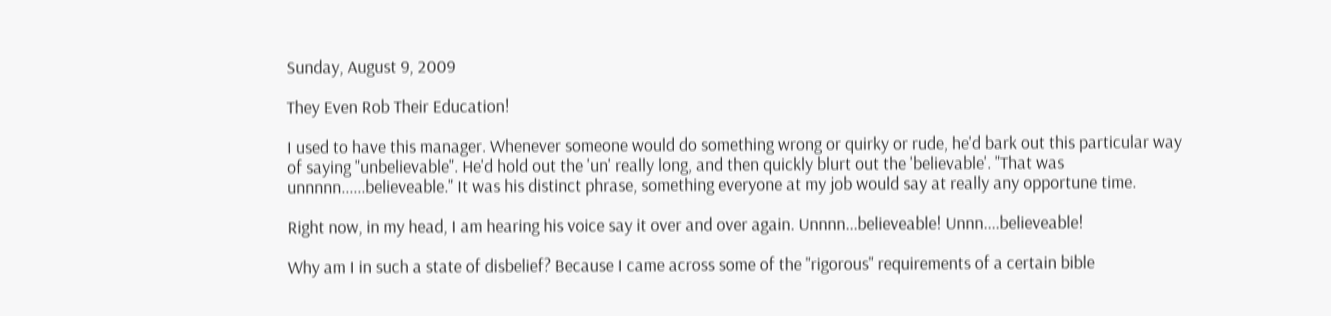Sunday, August 9, 2009

They Even Rob Their Education!

I used to have this manager. Whenever someone would do something wrong or quirky or rude, he'd bark out this particular way of saying "unbelievable". He'd hold out the 'un' really long, and then quickly blurt out the 'believable'. "That was unnnnn......believeable." It was his distinct phrase, something everyone at my job would say at really any opportune time.

Right now, in my head, I am hearing his voice say it over and over again. Unnnn...believeable! Unnn....believeable!

Why am I in such a state of disbelief? Because I came across some of the "rigorous" requirements of a certain bible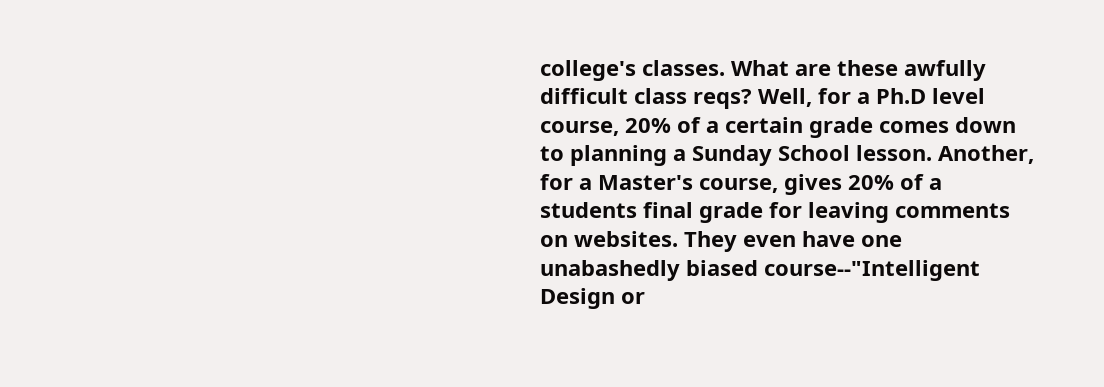college's classes. What are these awfully difficult class reqs? Well, for a Ph.D level course, 20% of a certain grade comes down to planning a Sunday School lesson. Another, for a Master's course, gives 20% of a students final grade for leaving comments on websites. They even have one unabashedly biased course--"Intelligent Design or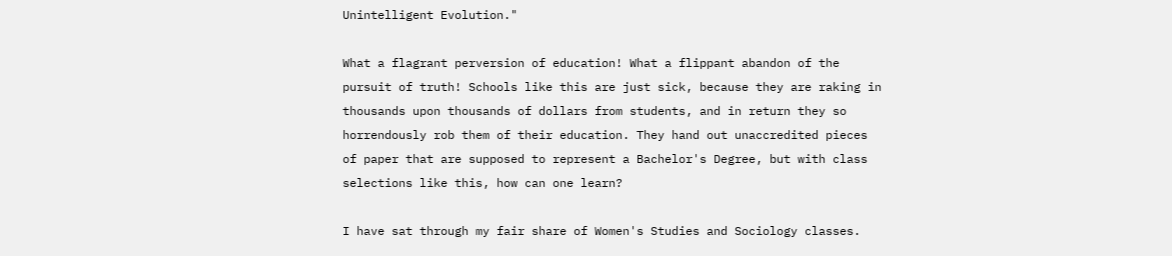Unintelligent Evolution."

What a flagrant perversion of education! What a flippant abandon of the pursuit of truth! Schools like this are just sick, because they are raking in thousands upon thousands of dollars from students, and in return they so horrendously rob them of their education. They hand out unaccredited pieces of paper that are supposed to represent a Bachelor's Degree, but with class selections like this, how can one learn?

I have sat through my fair share of Women's Studies and Sociology classes.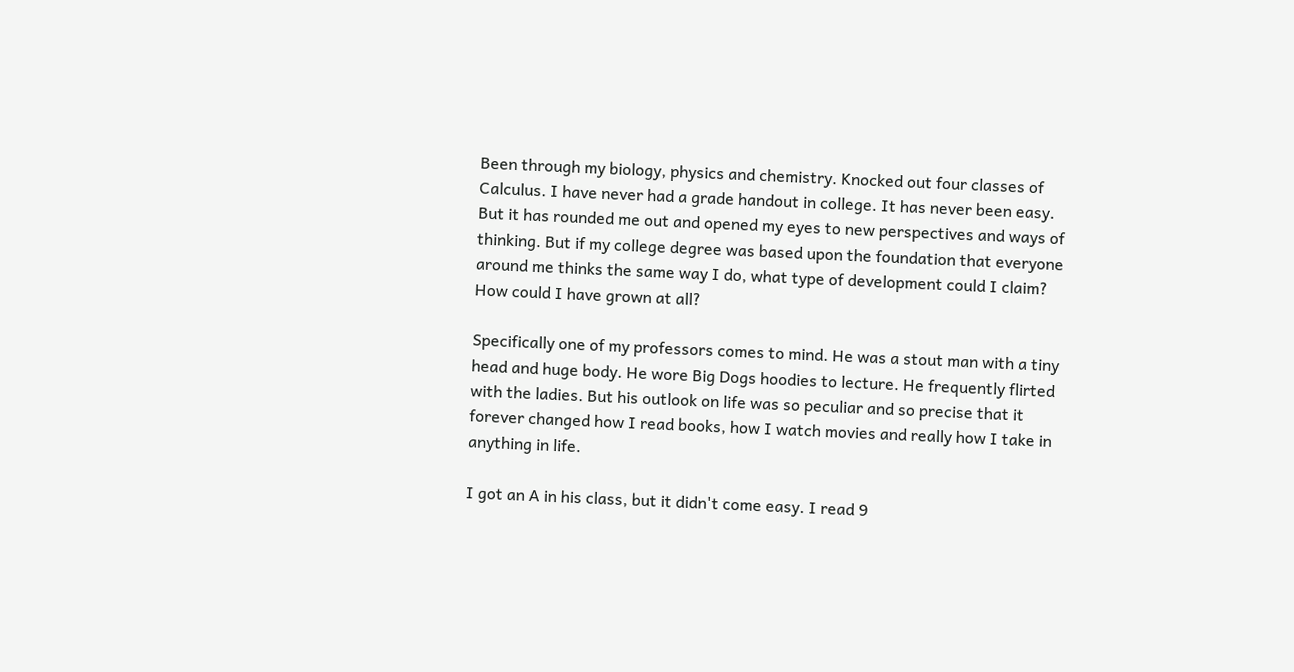Been through my biology, physics and chemistry. Knocked out four classes of Calculus. I have never had a grade handout in college. It has never been easy. But it has rounded me out and opened my eyes to new perspectives and ways of thinking. But if my college degree was based upon the foundation that everyone around me thinks the same way I do, what type of development could I claim? How could I have grown at all?

Specifically one of my professors comes to mind. He was a stout man with a tiny head and huge body. He wore Big Dogs hoodies to lecture. He frequently flirted with the ladies. But his outlook on life was so peculiar and so precise that it forever changed how I read books, how I watch movies and really how I take in anything in life.

I got an A in his class, but it didn't come easy. I read 9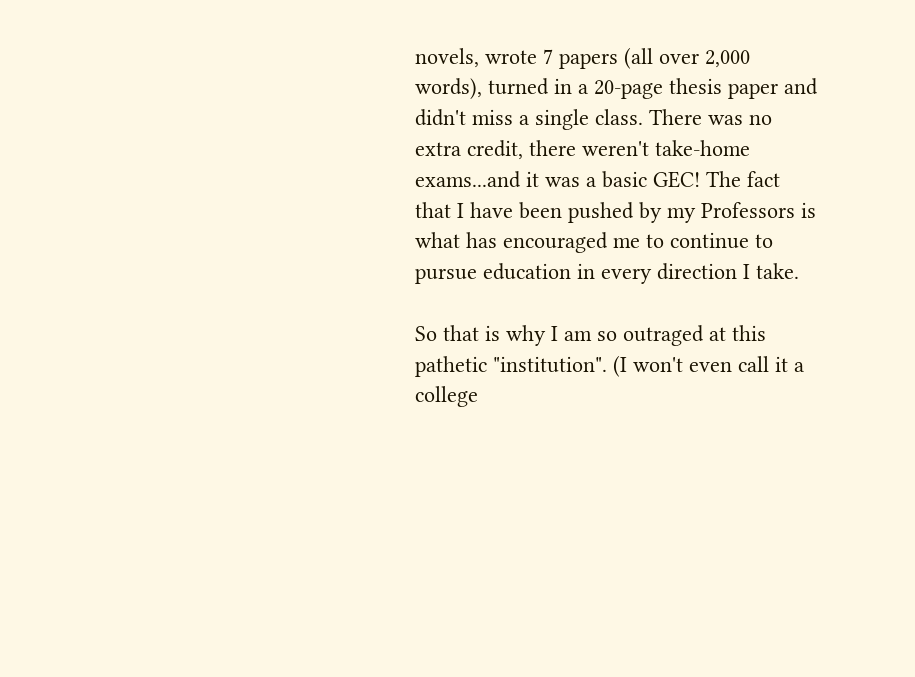novels, wrote 7 papers (all over 2,000 words), turned in a 20-page thesis paper and didn't miss a single class. There was no extra credit, there weren't take-home exams...and it was a basic GEC! The fact that I have been pushed by my Professors is what has encouraged me to continue to pursue education in every direction I take.

So that is why I am so outraged at this pathetic "institution". (I won't even call it a college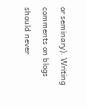or seminary). Writing comments on blogs should never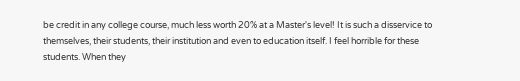be credit in any college course, much less worth 20% at a Master's level! It is such a disservice to themselves, their students, their institution and even to education itself. I feel horrible for these students. When they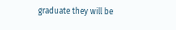graduate they will be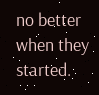no better when they started.